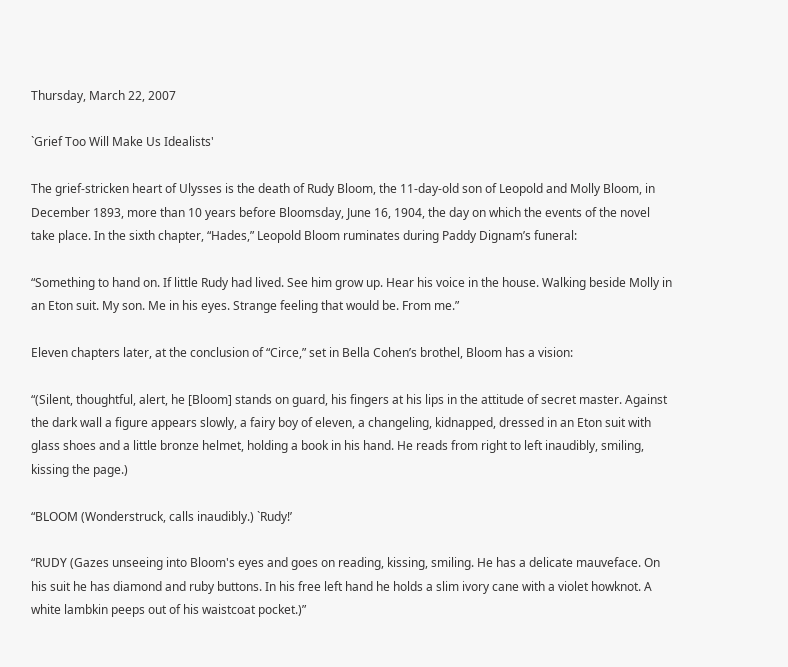Thursday, March 22, 2007

`Grief Too Will Make Us Idealists'

The grief-stricken heart of Ulysses is the death of Rudy Bloom, the 11-day-old son of Leopold and Molly Bloom, in December 1893, more than 10 years before Bloomsday, June 16, 1904, the day on which the events of the novel take place. In the sixth chapter, “Hades,” Leopold Bloom ruminates during Paddy Dignam’s funeral:

“Something to hand on. If little Rudy had lived. See him grow up. Hear his voice in the house. Walking beside Molly in an Eton suit. My son. Me in his eyes. Strange feeling that would be. From me.”

Eleven chapters later, at the conclusion of “Circe,” set in Bella Cohen’s brothel, Bloom has a vision:

“(Silent, thoughtful, alert, he [Bloom] stands on guard, his fingers at his lips in the attitude of secret master. Against the dark wall a figure appears slowly, a fairy boy of eleven, a changeling, kidnapped, dressed in an Eton suit with glass shoes and a little bronze helmet, holding a book in his hand. He reads from right to left inaudibly, smiling, kissing the page.)

“BLOOM (Wonderstruck, calls inaudibly.) `Rudy!’

“RUDY (Gazes unseeing into Bloom's eyes and goes on reading, kissing, smiling. He has a delicate mauveface. On his suit he has diamond and ruby buttons. In his free left hand he holds a slim ivory cane with a violet howknot. A white lambkin peeps out of his waistcoat pocket.)”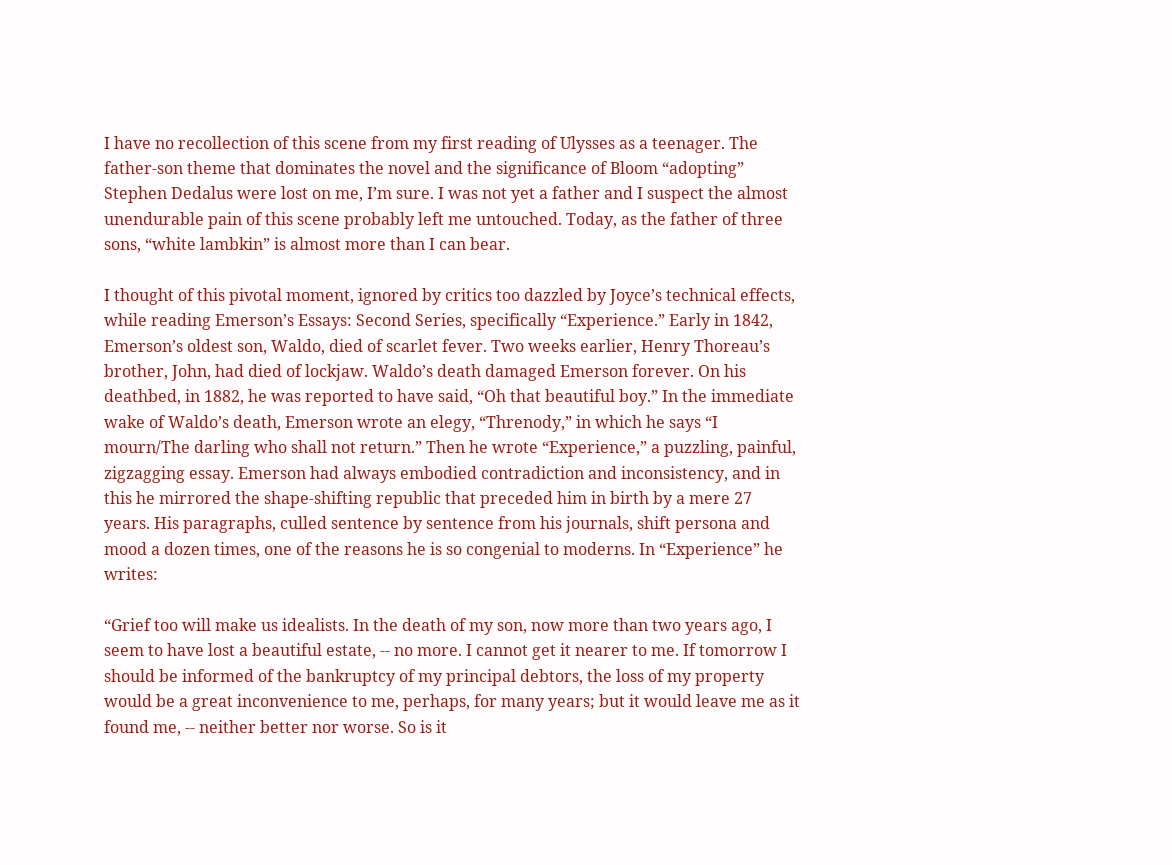I have no recollection of this scene from my first reading of Ulysses as a teenager. The father-son theme that dominates the novel and the significance of Bloom “adopting” Stephen Dedalus were lost on me, I’m sure. I was not yet a father and I suspect the almost unendurable pain of this scene probably left me untouched. Today, as the father of three sons, “white lambkin” is almost more than I can bear.

I thought of this pivotal moment, ignored by critics too dazzled by Joyce’s technical effects, while reading Emerson’s Essays: Second Series, specifically “Experience.” Early in 1842, Emerson’s oldest son, Waldo, died of scarlet fever. Two weeks earlier, Henry Thoreau’s brother, John, had died of lockjaw. Waldo’s death damaged Emerson forever. On his deathbed, in 1882, he was reported to have said, “Oh that beautiful boy.” In the immediate wake of Waldo’s death, Emerson wrote an elegy, “Threnody,” in which he says “I mourn/The darling who shall not return.” Then he wrote “Experience,” a puzzling, painful, zigzagging essay. Emerson had always embodied contradiction and inconsistency, and in this he mirrored the shape-shifting republic that preceded him in birth by a mere 27 years. His paragraphs, culled sentence by sentence from his journals, shift persona and mood a dozen times, one of the reasons he is so congenial to moderns. In “Experience” he writes:

“Grief too will make us idealists. In the death of my son, now more than two years ago, I seem to have lost a beautiful estate, -- no more. I cannot get it nearer to me. If tomorrow I should be informed of the bankruptcy of my principal debtors, the loss of my property would be a great inconvenience to me, perhaps, for many years; but it would leave me as it found me, -- neither better nor worse. So is it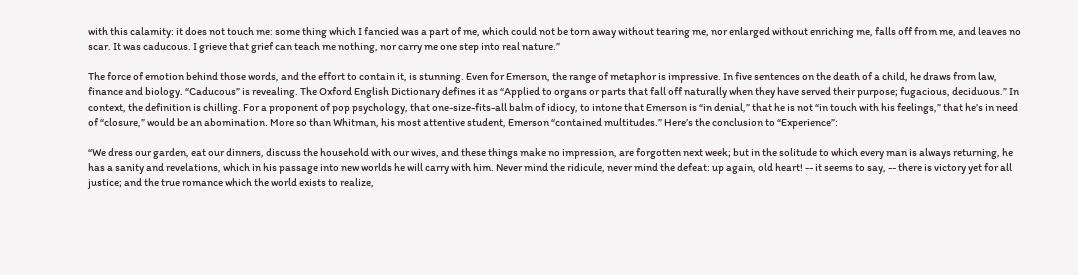with this calamity: it does not touch me: some thing which I fancied was a part of me, which could not be torn away without tearing me, nor enlarged without enriching me, falls off from me, and leaves no scar. It was caducous. I grieve that grief can teach me nothing, nor carry me one step into real nature.”

The force of emotion behind those words, and the effort to contain it, is stunning. Even for Emerson, the range of metaphor is impressive. In five sentences on the death of a child, he draws from law, finance and biology. “Caducous” is revealing. The Oxford English Dictionary defines it as “Applied to organs or parts that fall off naturally when they have served their purpose; fugacious, deciduous.” In context, the definition is chilling. For a proponent of pop psychology, that one-size-fits-all balm of idiocy, to intone that Emerson is “in denial,” that he is not “in touch with his feelings,” that he’s in need of “closure,” would be an abomination. More so than Whitman, his most attentive student, Emerson “contained multitudes.” Here’s the conclusion to “Experience”:

“We dress our garden, eat our dinners, discuss the household with our wives, and these things make no impression, are forgotten next week; but in the solitude to which every man is always returning, he has a sanity and revelations, which in his passage into new worlds he will carry with him. Never mind the ridicule, never mind the defeat: up again, old heart! -- it seems to say, -- there is victory yet for all justice; and the true romance which the world exists to realize,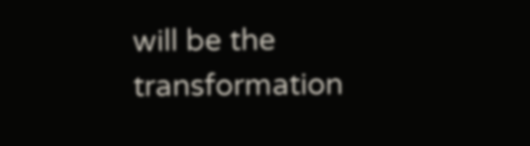will be the transformation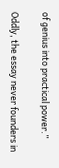of genius into practical power.”

Oddly, the essay never founders in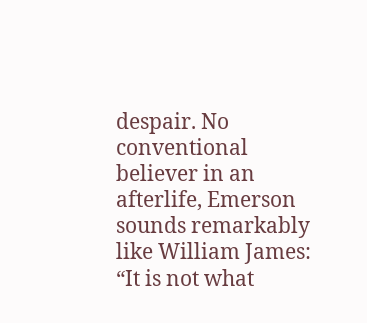despair. No conventional believer in an afterlife, Emerson sounds remarkably like William James: “It is not what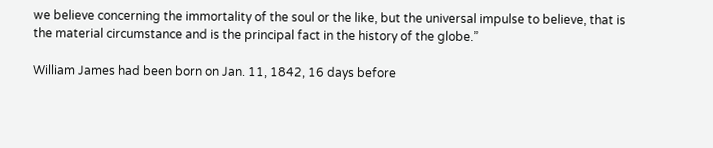we believe concerning the immortality of the soul or the like, but the universal impulse to believe, that is the material circumstance and is the principal fact in the history of the globe.”

William James had been born on Jan. 11, 1842, 16 days before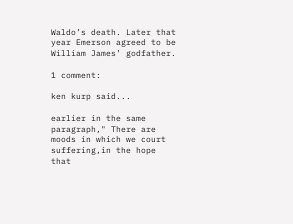Waldo’s death. Later that year Emerson agreed to be William James’ godfather.

1 comment:

ken kurp said...

earlier in the same paragraph," There are moods in which we court suffering,in the hope that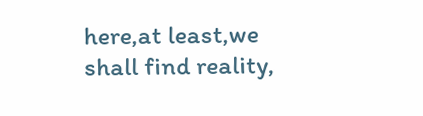here,at least,we shall find reality,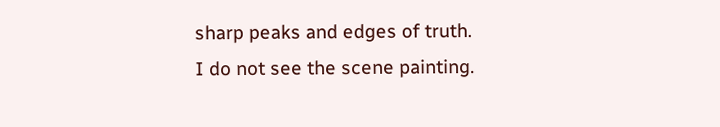sharp peaks and edges of truth.
I do not see the scene painting.